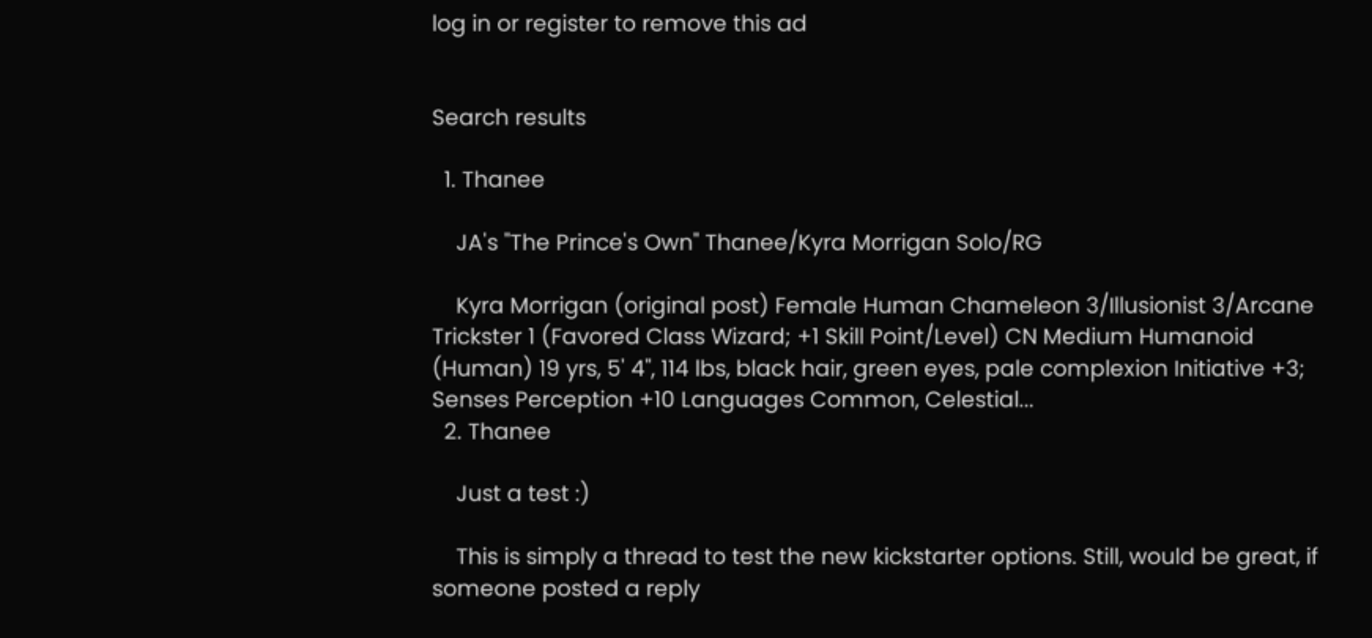log in or register to remove this ad


Search results

  1. Thanee

    JA's "The Prince's Own" Thanee/Kyra Morrigan Solo/RG

    Kyra Morrigan (original post) Female Human Chameleon 3/Illusionist 3/Arcane Trickster 1 (Favored Class Wizard; +1 Skill Point/Level) CN Medium Humanoid (Human) 19 yrs, 5' 4", 114 lbs, black hair, green eyes, pale complexion Initiative +3; Senses Perception +10 Languages Common, Celestial...
  2. Thanee

    Just a test :)

    This is simply a thread to test the new kickstarter options. Still, would be great, if someone posted a reply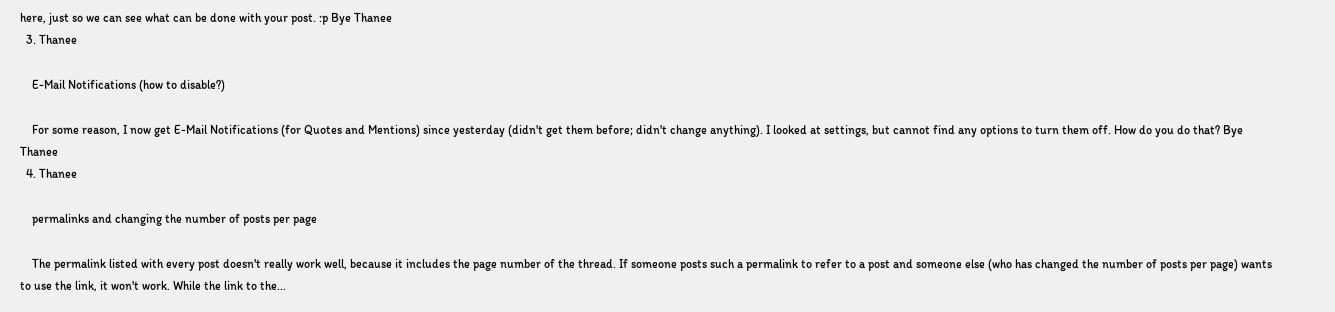here, just so we can see what can be done with your post. :p Bye Thanee
  3. Thanee

    E-Mail Notifications (how to disable?)

    For some reason, I now get E-Mail Notifications (for Quotes and Mentions) since yesterday (didn't get them before; didn't change anything). I looked at settings, but cannot find any options to turn them off. How do you do that? Bye Thanee
  4. Thanee

    permalinks and changing the number of posts per page

    The permalink listed with every post doesn't really work well, because it includes the page number of the thread. If someone posts such a permalink to refer to a post and someone else (who has changed the number of posts per page) wants to use the link, it won't work. While the link to the...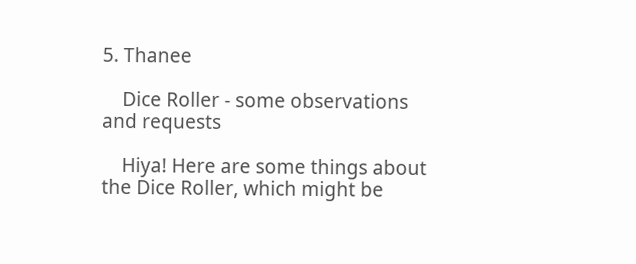5. Thanee

    Dice Roller - some observations and requests

    Hiya! Here are some things about the Dice Roller, which might be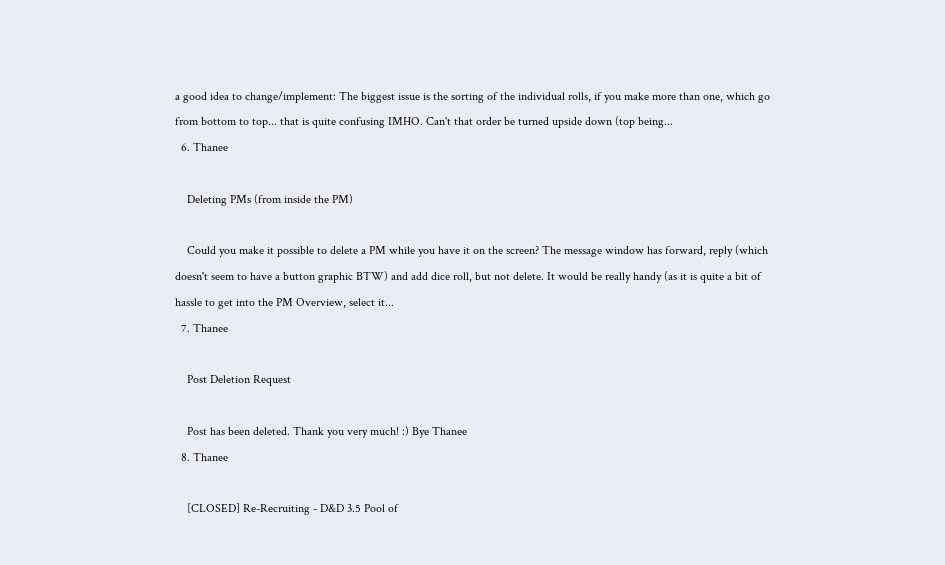a good idea to change/implement: The biggest issue is the sorting of the individual rolls, if you make more than one, which go from bottom to top... that is quite confusing IMHO. Can't that order be turned upside down (top being...
  6. Thanee

    Deleting PMs (from inside the PM)

    Could you make it possible to delete a PM while you have it on the screen? The message window has forward, reply (which doesn't seem to have a button graphic BTW) and add dice roll, but not delete. It would be really handy (as it is quite a bit of hassle to get into the PM Overview, select it...
  7. Thanee

    Post Deletion Request

    Post has been deleted. Thank you very much! :) Bye Thanee
  8. Thanee

    [CLOSED] Re-Recruiting - D&D 3.5 Pool of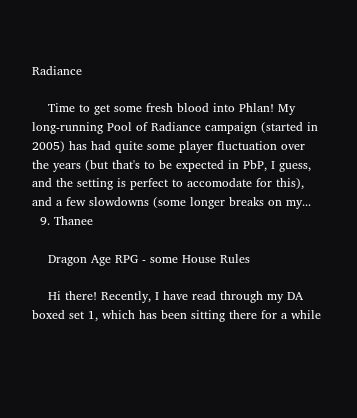Radiance

    Time to get some fresh blood into Phlan! My long-running Pool of Radiance campaign (started in 2005) has had quite some player fluctuation over the years (but that's to be expected in PbP, I guess, and the setting is perfect to accomodate for this), and a few slowdowns (some longer breaks on my...
  9. Thanee

    Dragon Age RPG - some House Rules

    Hi there! Recently, I have read through my DA boxed set 1, which has been sitting there for a while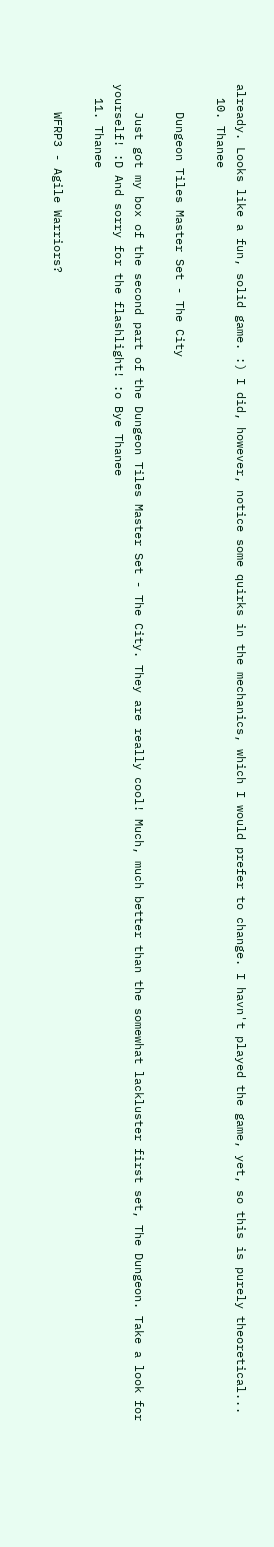already. Looks like a fun, solid game. :) I did, however, notice some quirks in the mechanics, which I would prefer to change. I havn't played the game, yet, so this is purely theoretical...
  10. Thanee

    Dungeon Tiles Master Set - The City

    Just got my box of the second part of the Dungeon Tiles Master Set - The City. They are really cool! Much, much better than the somewhat lackluster first set, The Dungeon. Take a look for yourself! :D And sorry for the flashlight! :o Bye Thanee
  11. Thanee

    WFRP3 - Agile Warriors?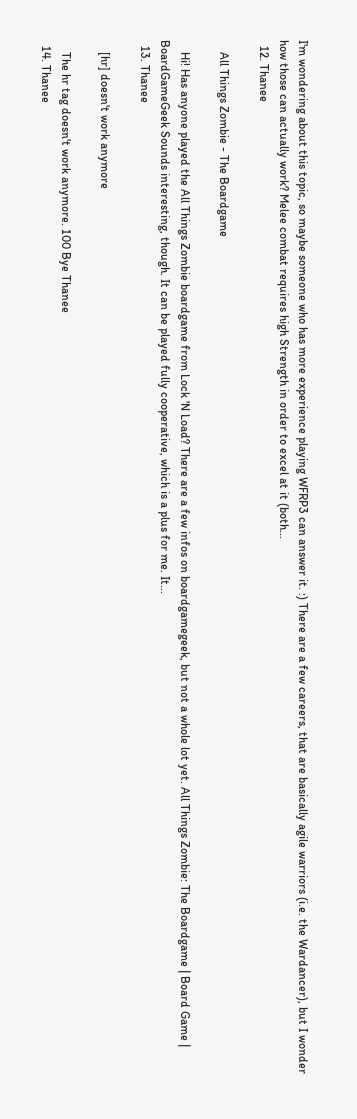I'm wondering about this topic, so maybe someone who has more experience playing WFRP3 can answer it. :) There are a few careers, that are basically agile warriors (i.e. the Wardancer), but I wonder how those can actually work? Melee combat requires high Strength in order to excel at it (both...
  12. Thanee

    All Things Zombie - The Boardgame

    Hi! Has anyone played the All Things Zombie boardgame from Lock 'N Load? There are a few infos on boardgamegeek, but not a whole lot yet. All Things Zombie: The Boardgame | Board Game | BoardGameGeek Sounds interesting, though. It can be played fully cooperative, which is a plus for me. It...
  13. Thanee

    [hr] doesn't work anymore

    The hr tag doesn't work anymore. 100 Bye Thanee
  14. Thanee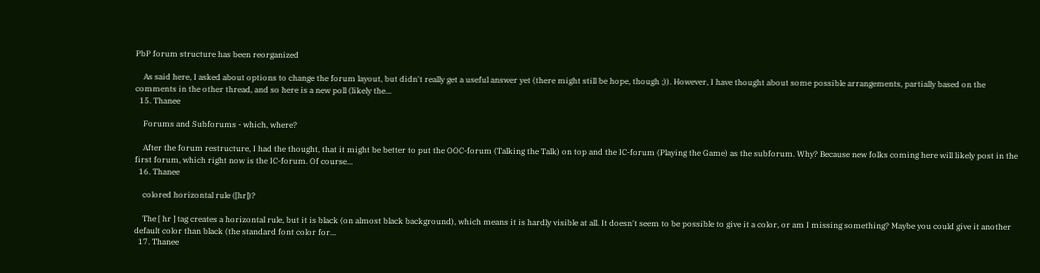PbP forum structure has been reorganized

    As said here, I asked about options to change the forum layout, but didn't really get a useful answer yet (there might still be hope, though ;)). However, I have thought about some possible arrangements, partially based on the comments in the other thread, and so here is a new poll (likely the...
  15. Thanee

    Forums and Subforums - which, where?

    After the forum restructure, I had the thought, that it might be better to put the OOC-forum (Talking the Talk) on top and the IC-forum (Playing the Game) as the subforum. Why? Because new folks coming here will likely post in the first forum, which right now is the IC-forum. Of course...
  16. Thanee

    colored horizontal rule ([hr])?

    The [ hr ] tag creates a horizontal rule, but it is black (on almost black background), which means it is hardly visible at all. It doesn't seem to be possible to give it a color, or am I missing something? Maybe you could give it another default color than black (the standard font color for...
  17. Thanee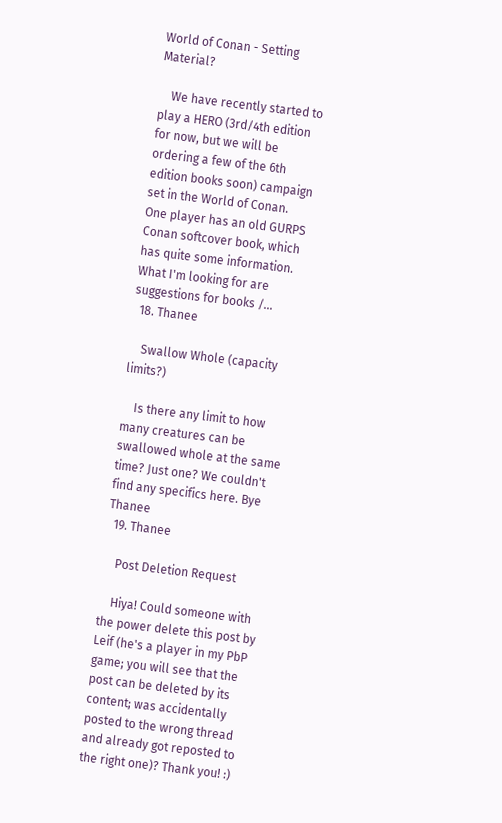World of Conan - Setting Material?

    We have recently started to play a HERO (3rd/4th edition for now, but we will be ordering a few of the 6th edition books soon) campaign set in the World of Conan. One player has an old GURPS Conan softcover book, which has quite some information. What I'm looking for are suggestions for books /...
  18. Thanee

    Swallow Whole (capacity limits?)

    Is there any limit to how many creatures can be swallowed whole at the same time? Just one? We couldn't find any specifics here. Bye Thanee
  19. Thanee

    Post Deletion Request

    Hiya! Could someone with the power delete this post by Leif (he's a player in my PbP game; you will see that the post can be deleted by its content; was accidentally posted to the wrong thread and already got reposted to the right one)? Thank you! :)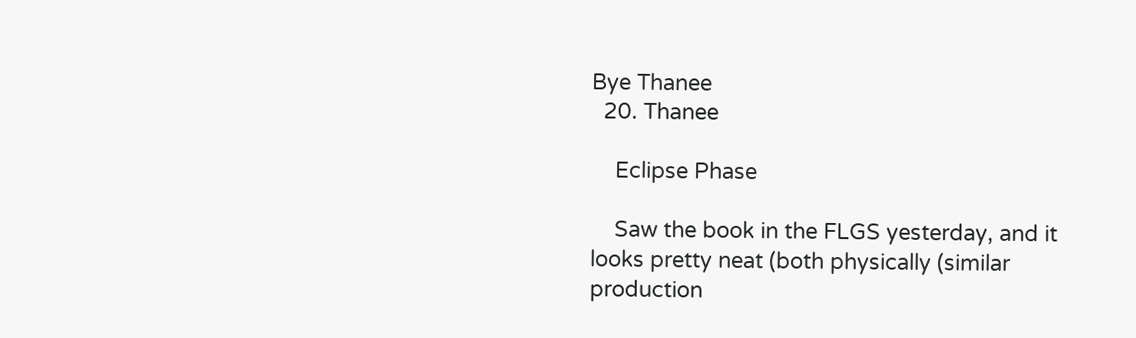Bye Thanee
  20. Thanee

    Eclipse Phase

    Saw the book in the FLGS yesterday, and it looks pretty neat (both physically (similar production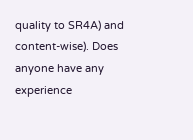quality to SR4A) and content-wise). Does anyone have any experience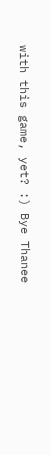with this game, yet? :) Bye Thanee